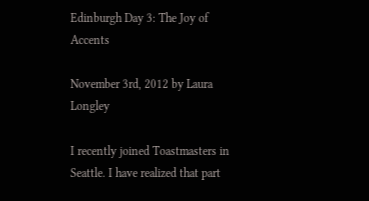Edinburgh Day 3: The Joy of Accents

November 3rd, 2012 by Laura Longley

I recently joined Toastmasters in Seattle. I have realized that part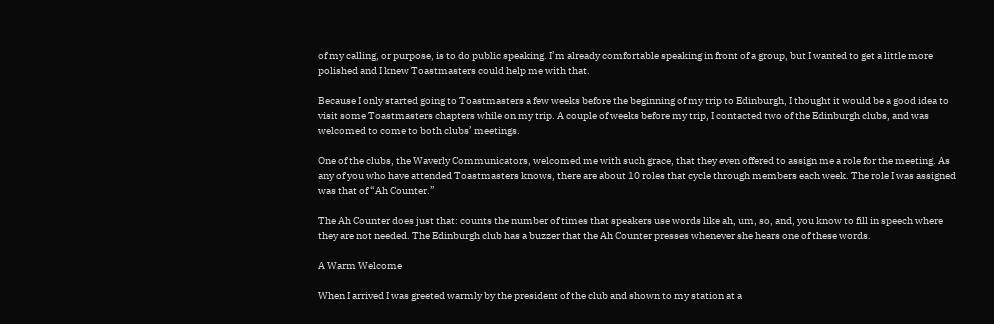of my calling, or purpose, is to do public speaking. I’m already comfortable speaking in front of a group, but I wanted to get a little more polished and I knew Toastmasters could help me with that.

Because I only started going to Toastmasters a few weeks before the beginning of my trip to Edinburgh, I thought it would be a good idea to visit some Toastmasters chapters while on my trip. A couple of weeks before my trip, I contacted two of the Edinburgh clubs, and was welcomed to come to both clubs’ meetings.

One of the clubs, the Waverly Communicators, welcomed me with such grace, that they even offered to assign me a role for the meeting. As any of you who have attended Toastmasters knows, there are about 10 roles that cycle through members each week. The role I was assigned was that of “Ah Counter.”

The Ah Counter does just that: counts the number of times that speakers use words like ah, um, so, and, you know to fill in speech where they are not needed. The Edinburgh club has a buzzer that the Ah Counter presses whenever she hears one of these words.

A Warm Welcome

When I arrived I was greeted warmly by the president of the club and shown to my station at a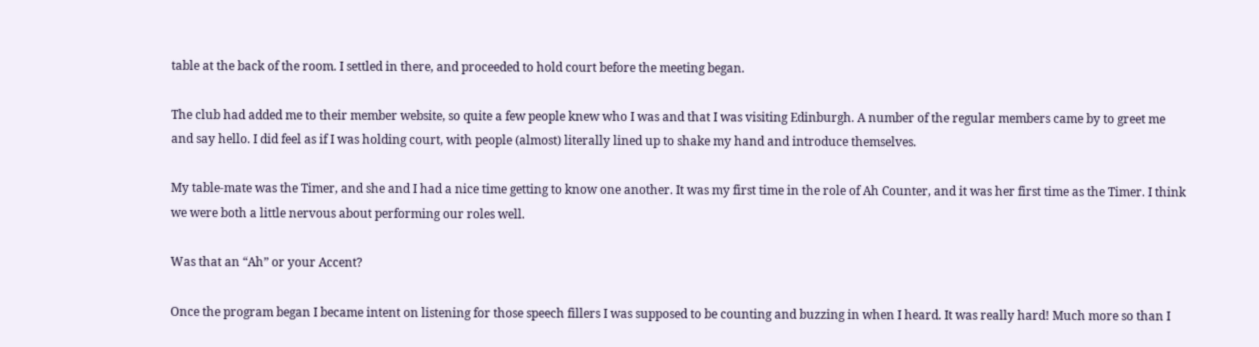table at the back of the room. I settled in there, and proceeded to hold court before the meeting began.

The club had added me to their member website, so quite a few people knew who I was and that I was visiting Edinburgh. A number of the regular members came by to greet me and say hello. I did feel as if I was holding court, with people (almost) literally lined up to shake my hand and introduce themselves.

My table-mate was the Timer, and she and I had a nice time getting to know one another. It was my first time in the role of Ah Counter, and it was her first time as the Timer. I think we were both a little nervous about performing our roles well.

Was that an “Ah” or your Accent?

Once the program began I became intent on listening for those speech fillers I was supposed to be counting and buzzing in when I heard. It was really hard! Much more so than I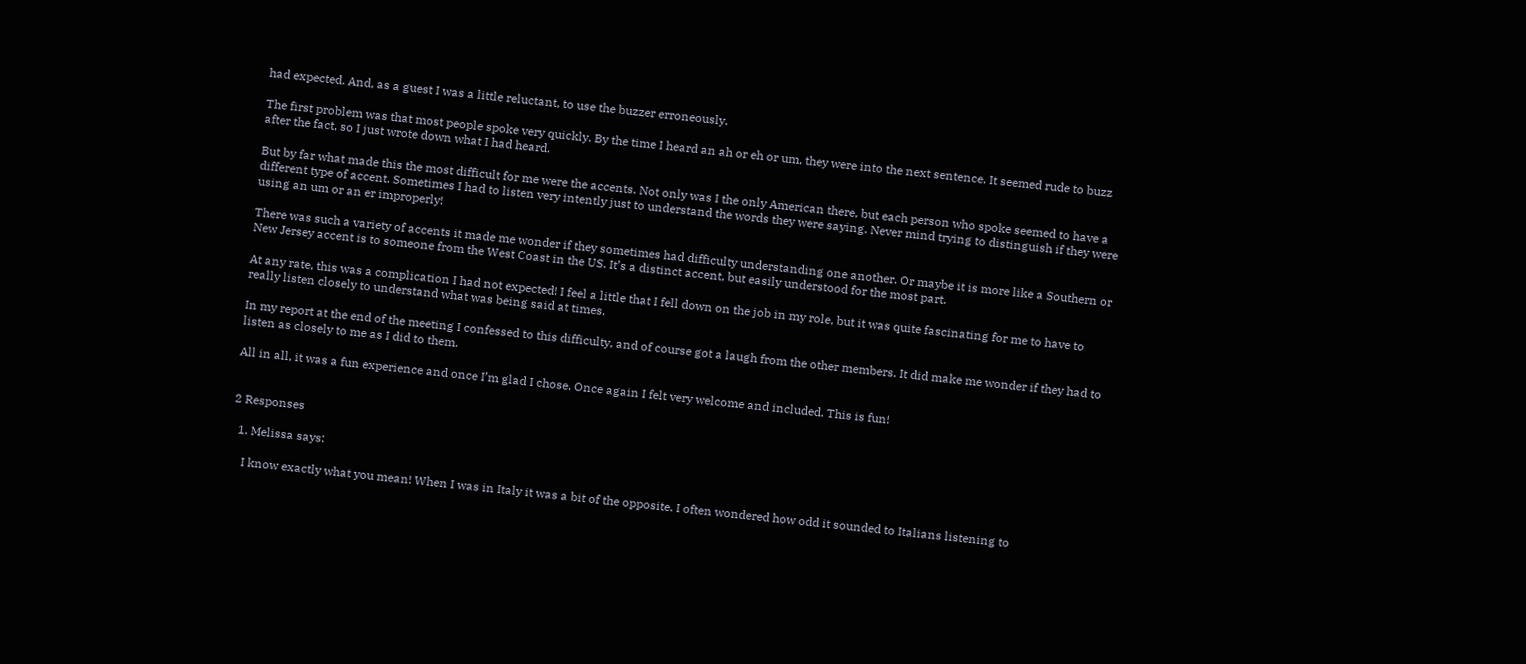had expected. And, as a guest I was a little reluctant, to use the buzzer erroneously.

The first problem was that most people spoke very quickly. By the time I heard an ah or eh or um, they were into the next sentence. It seemed rude to buzz after the fact, so I just wrote down what I had heard.

But by far what made this the most difficult for me were the accents. Not only was I the only American there, but each person who spoke seemed to have a different type of accent. Sometimes I had to listen very intently just to understand the words they were saying. Never mind trying to distinguish if they were using an um or an er improperly!

There was such a variety of accents it made me wonder if they sometimes had difficulty understanding one another. Or maybe it is more like a Southern or New Jersey accent is to someone from the West Coast in the US. It’s a distinct accent, but easily understood for the most part.

At any rate, this was a complication I had not expected! I feel a little that I fell down on the job in my role, but it was quite fascinating for me to have to really listen closely to understand what was being said at times.

In my report at the end of the meeting I confessed to this difficulty, and of course got a laugh from the other members. It did make me wonder if they had to listen as closely to me as I did to them.

All in all, it was a fun experience and once I’m glad I chose. Once again I felt very welcome and included. This is fun!


2 Responses

  1. Melissa says:

    I know exactly what you mean! When I was in Italy it was a bit of the opposite. I often wondered how odd it sounded to Italians listening to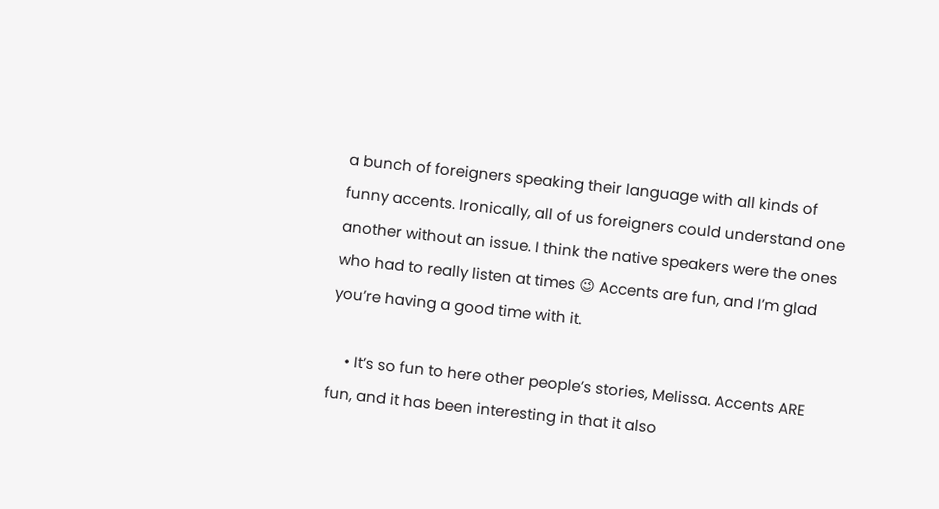a bunch of foreigners speaking their language with all kinds of funny accents. Ironically, all of us foreigners could understand one another without an issue. I think the native speakers were the ones who had to really listen at times 😉 Accents are fun, and I’m glad you’re having a good time with it.

    • It’s so fun to here other people’s stories, Melissa. Accents ARE fun, and it has been interesting in that it also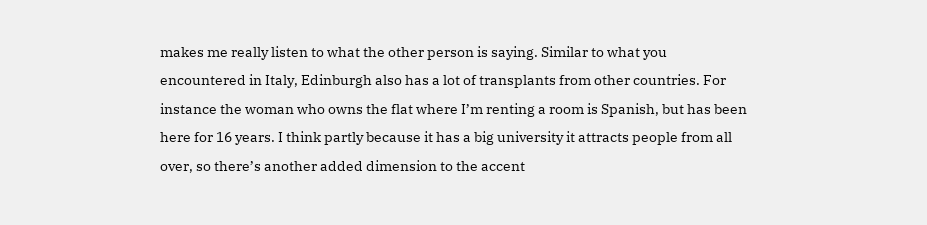makes me really listen to what the other person is saying. Similar to what you encountered in Italy, Edinburgh also has a lot of transplants from other countries. For instance the woman who owns the flat where I’m renting a room is Spanish, but has been here for 16 years. I think partly because it has a big university it attracts people from all over, so there’s another added dimension to the accent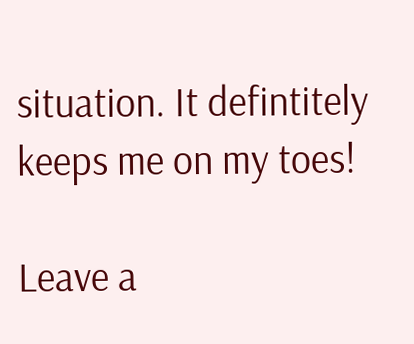situation. It defintitely keeps me on my toes!

Leave a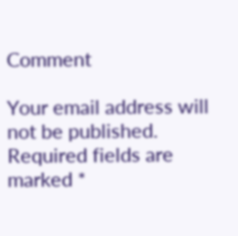Comment

Your email address will not be published. Required fields are marked *